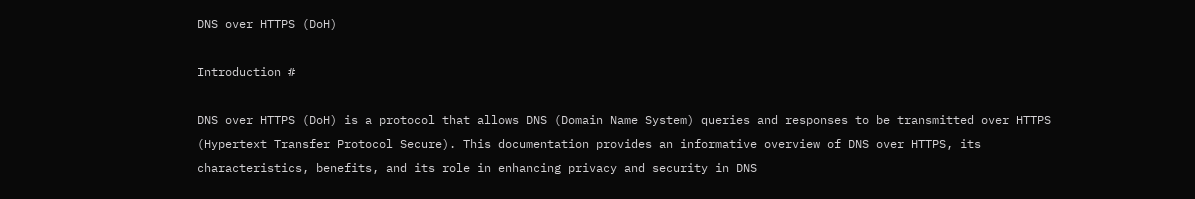DNS over HTTPS (DoH)

Introduction #

DNS over HTTPS (DoH) is a protocol that allows DNS (Domain Name System) queries and responses to be transmitted over HTTPS (Hypertext Transfer Protocol Secure). This documentation provides an informative overview of DNS over HTTPS, its characteristics, benefits, and its role in enhancing privacy and security in DNS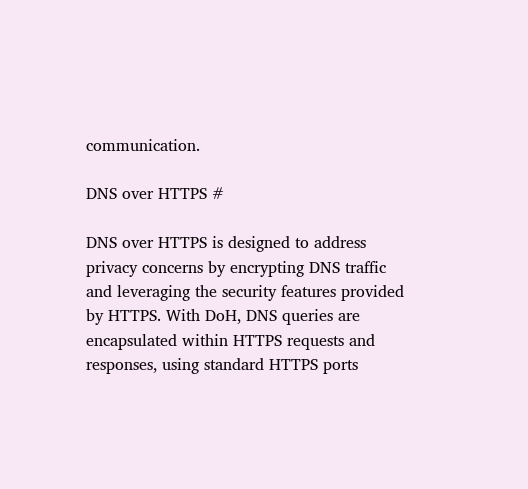communication.

DNS over HTTPS #

DNS over HTTPS is designed to address privacy concerns by encrypting DNS traffic and leveraging the security features provided by HTTPS. With DoH, DNS queries are encapsulated within HTTPS requests and responses, using standard HTTPS ports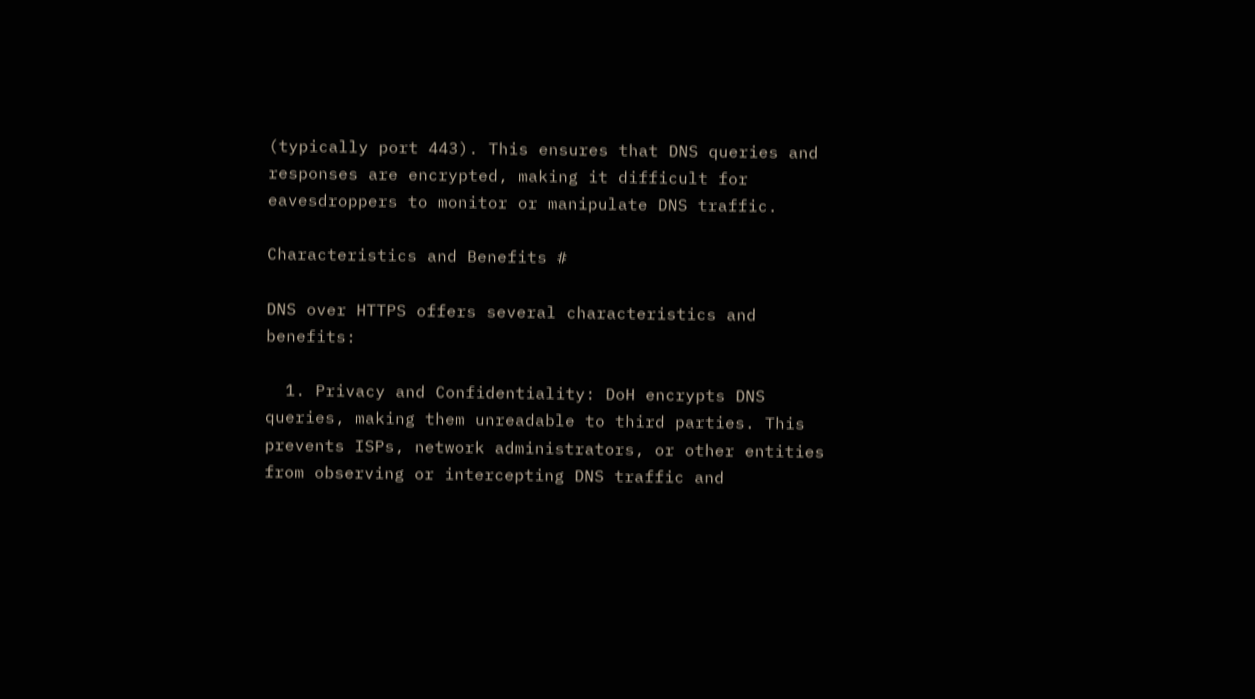(typically port 443). This ensures that DNS queries and responses are encrypted, making it difficult for eavesdroppers to monitor or manipulate DNS traffic.

Characteristics and Benefits #

DNS over HTTPS offers several characteristics and benefits:

  1. Privacy and Confidentiality: DoH encrypts DNS queries, making them unreadable to third parties. This prevents ISPs, network administrators, or other entities from observing or intercepting DNS traffic and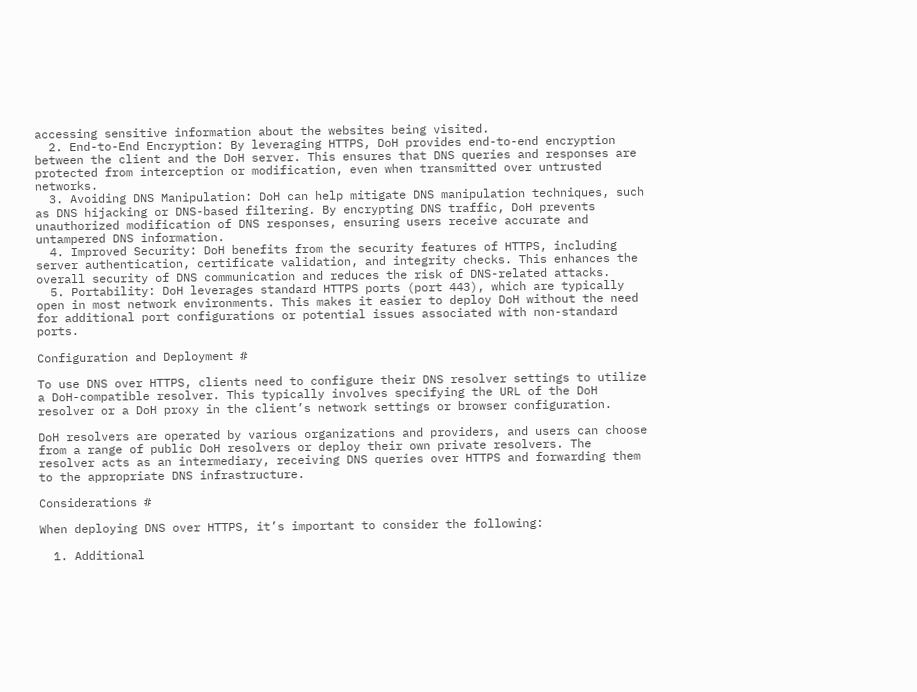accessing sensitive information about the websites being visited.
  2. End-to-End Encryption: By leveraging HTTPS, DoH provides end-to-end encryption between the client and the DoH server. This ensures that DNS queries and responses are protected from interception or modification, even when transmitted over untrusted networks.
  3. Avoiding DNS Manipulation: DoH can help mitigate DNS manipulation techniques, such as DNS hijacking or DNS-based filtering. By encrypting DNS traffic, DoH prevents unauthorized modification of DNS responses, ensuring users receive accurate and untampered DNS information.
  4. Improved Security: DoH benefits from the security features of HTTPS, including server authentication, certificate validation, and integrity checks. This enhances the overall security of DNS communication and reduces the risk of DNS-related attacks.
  5. Portability: DoH leverages standard HTTPS ports (port 443), which are typically open in most network environments. This makes it easier to deploy DoH without the need for additional port configurations or potential issues associated with non-standard ports.

Configuration and Deployment #

To use DNS over HTTPS, clients need to configure their DNS resolver settings to utilize a DoH-compatible resolver. This typically involves specifying the URL of the DoH resolver or a DoH proxy in the client’s network settings or browser configuration.

DoH resolvers are operated by various organizations and providers, and users can choose from a range of public DoH resolvers or deploy their own private resolvers. The resolver acts as an intermediary, receiving DNS queries over HTTPS and forwarding them to the appropriate DNS infrastructure.

Considerations #

When deploying DNS over HTTPS, it’s important to consider the following:

  1. Additional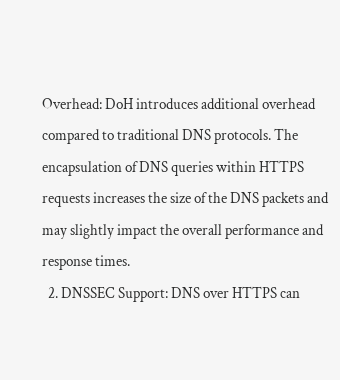Overhead: DoH introduces additional overhead compared to traditional DNS protocols. The encapsulation of DNS queries within HTTPS requests increases the size of the DNS packets and may slightly impact the overall performance and response times.
  2. DNSSEC Support: DNS over HTTPS can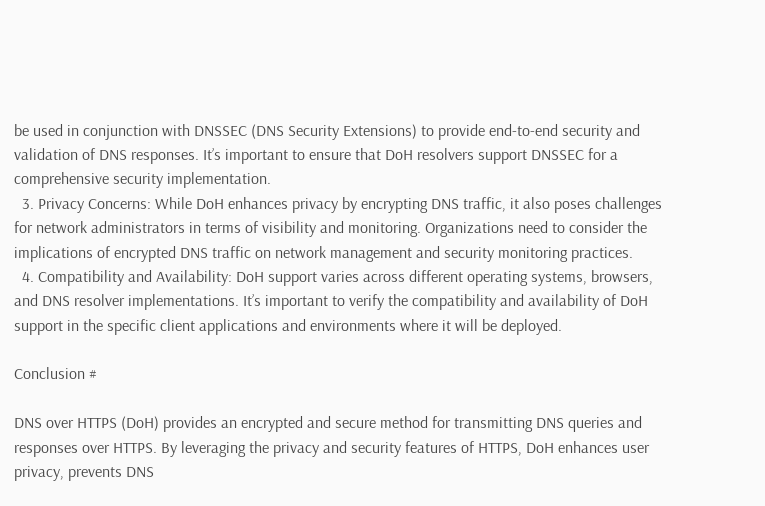be used in conjunction with DNSSEC (DNS Security Extensions) to provide end-to-end security and validation of DNS responses. It’s important to ensure that DoH resolvers support DNSSEC for a comprehensive security implementation.
  3. Privacy Concerns: While DoH enhances privacy by encrypting DNS traffic, it also poses challenges for network administrators in terms of visibility and monitoring. Organizations need to consider the implications of encrypted DNS traffic on network management and security monitoring practices.
  4. Compatibility and Availability: DoH support varies across different operating systems, browsers, and DNS resolver implementations. It’s important to verify the compatibility and availability of DoH support in the specific client applications and environments where it will be deployed.

Conclusion #

DNS over HTTPS (DoH) provides an encrypted and secure method for transmitting DNS queries and responses over HTTPS. By leveraging the privacy and security features of HTTPS, DoH enhances user privacy, prevents DNS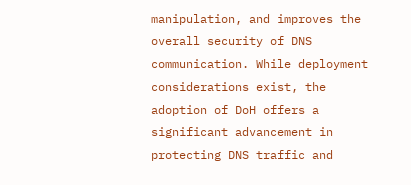manipulation, and improves the overall security of DNS communication. While deployment considerations exist, the adoption of DoH offers a significant advancement in protecting DNS traffic and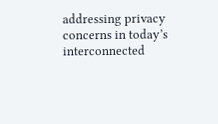addressing privacy concerns in today’s interconnected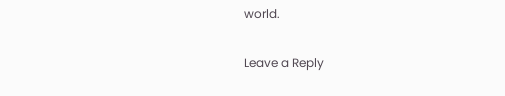world.

Leave a Reply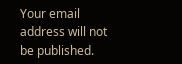Your email address will not be published.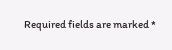Required fields are marked *